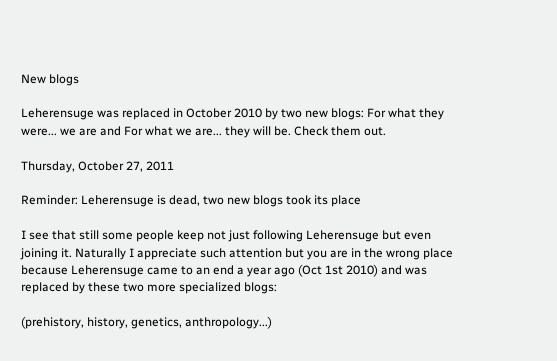New blogs

Leherensuge was replaced in October 2010 by two new blogs: For what they were... we are and For what we are... they will be. Check them out.

Thursday, October 27, 2011

Reminder: Leherensuge is dead, two new blogs took its place

I see that still some people keep not just following Leherensuge but even joining it. Naturally I appreciate such attention but you are in the wrong place because Leherensuge came to an end a year ago (Oct 1st 2010) and was replaced by these two more specialized blogs:

(prehistory, history, genetics, anthropology...)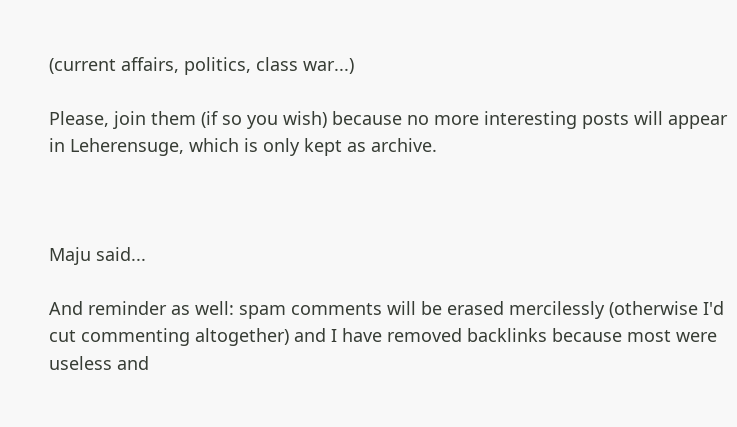(current affairs, politics, class war...)

Please, join them (if so you wish) because no more interesting posts will appear in Leherensuge, which is only kept as archive.



Maju said...

And reminder as well: spam comments will be erased mercilessly (otherwise I'd cut commenting altogether) and I have removed backlinks because most were useless and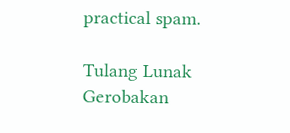practical spam.

Tulang Lunak Gerobakan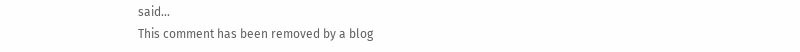said...
This comment has been removed by a blog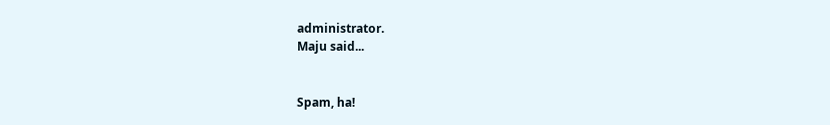administrator.
Maju said...


Spam, ha!